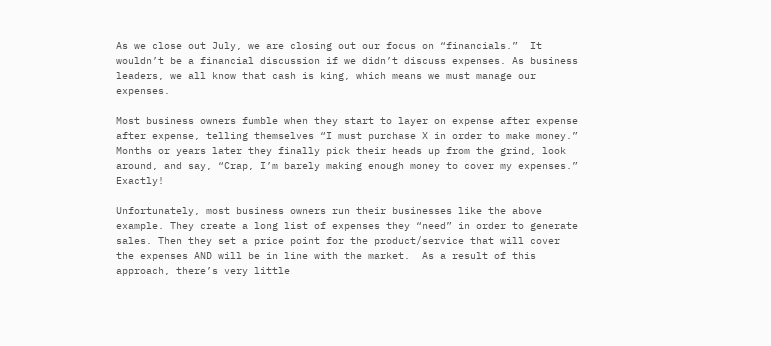As we close out July, we are closing out our focus on “financials.”  It wouldn’t be a financial discussion if we didn’t discuss expenses. As business leaders, we all know that cash is king, which means we must manage our expenses.

Most business owners fumble when they start to layer on expense after expense after expense, telling themselves “I must purchase X in order to make money.”  Months or years later they finally pick their heads up from the grind, look around, and say, “Crap, I’m barely making enough money to cover my expenses.”  Exactly!

Unfortunately, most business owners run their businesses like the above example. They create a long list of expenses they “need” in order to generate sales. Then they set a price point for the product/service that will cover the expenses AND will be in line with the market.  As a result of this approach, there’s very little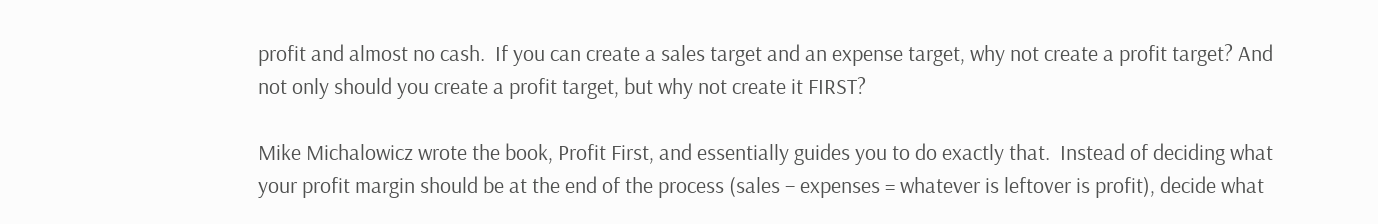profit and almost no cash.  If you can create a sales target and an expense target, why not create a profit target? And not only should you create a profit target, but why not create it FIRST?

Mike Michalowicz wrote the book, Profit First, and essentially guides you to do exactly that.  Instead of deciding what your profit margin should be at the end of the process (sales – expenses = whatever is leftover is profit), decide what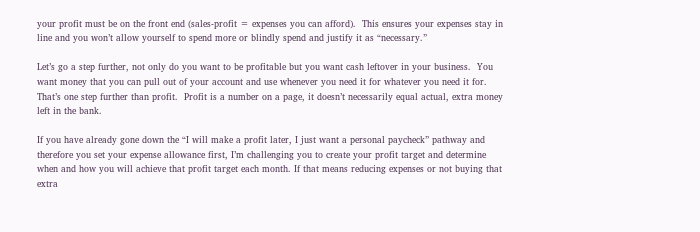your profit must be on the front end (sales-profit = expenses you can afford).  This ensures your expenses stay in line and you won’t allow yourself to spend more or blindly spend and justify it as “necessary.”

Let’s go a step further, not only do you want to be profitable but you want cash leftover in your business.  You want money that you can pull out of your account and use whenever you need it for whatever you need it for.  That’s one step further than profit.  Profit is a number on a page, it doesn’t necessarily equal actual, extra money left in the bank.

If you have already gone down the “I will make a profit later, I just want a personal paycheck” pathway and therefore you set your expense allowance first, I’m challenging you to create your profit target and determine when and how you will achieve that profit target each month. If that means reducing expenses or not buying that extra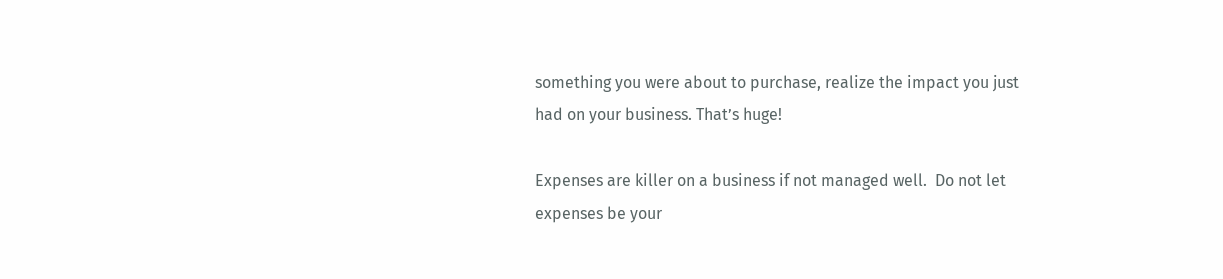something you were about to purchase, realize the impact you just had on your business. That’s huge!

Expenses are killer on a business if not managed well.  Do not let expenses be your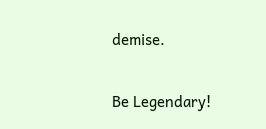demise.

Be Legendary!